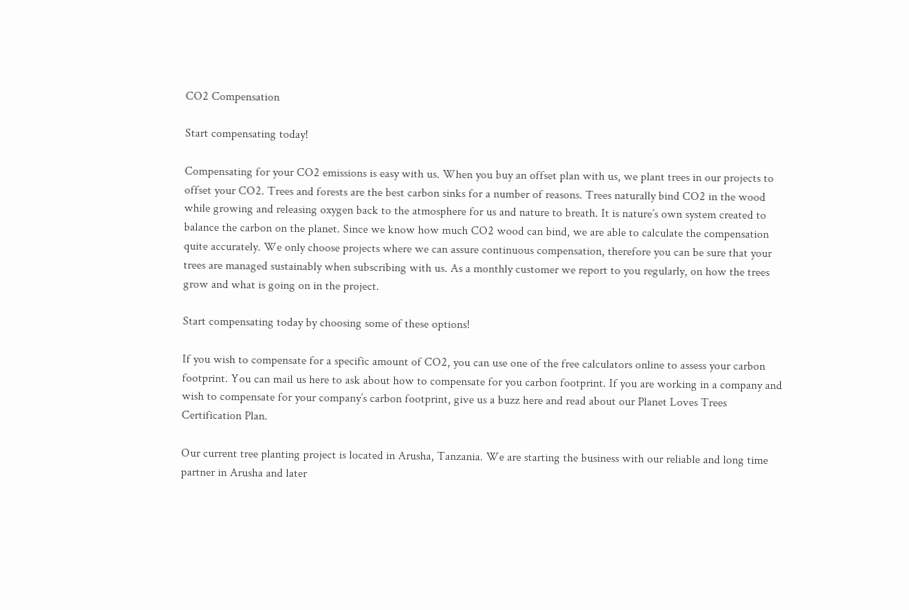CO2 Compensation

Start compensating today!

Compensating for your CO2 emissions is easy with us. When you buy an offset plan with us, we plant trees in our projects to offset your CO2. Trees and forests are the best carbon sinks for a number of reasons. Trees naturally bind CO2 in the wood while growing and releasing oxygen back to the atmosphere for us and nature to breath. It is nature’s own system created to balance the carbon on the planet. Since we know how much CO2 wood can bind, we are able to calculate the compensation quite accurately. We only choose projects where we can assure continuous compensation, therefore you can be sure that your trees are managed sustainably when subscribing with us. As a monthly customer we report to you regularly, on how the trees grow and what is going on in the project.

Start compensating today by choosing some of these options!

If you wish to compensate for a specific amount of CO2, you can use one of the free calculators online to assess your carbon footprint. You can mail us here to ask about how to compensate for you carbon footprint. If you are working in a company and wish to compensate for your company’s carbon footprint, give us a buzz here and read about our Planet Loves Trees Certification Plan.

Our current tree planting project is located in Arusha, Tanzania. We are starting the business with our reliable and long time partner in Arusha and later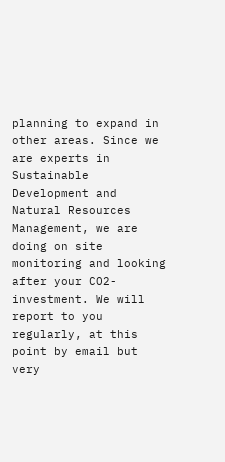planning to expand in other areas. Since we are experts in Sustainable Development and Natural Resources Management, we are doing on site monitoring and looking after your CO2-investment. We will report to you regularly, at this point by email but very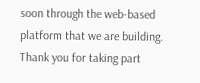soon through the web-based platform that we are building. Thank you for taking part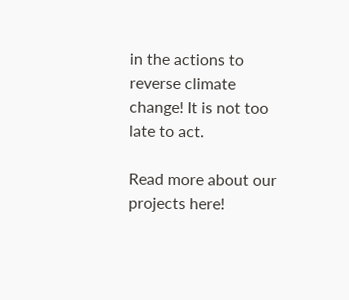in the actions to reverse climate change! It is not too late to act.

Read more about our projects here!